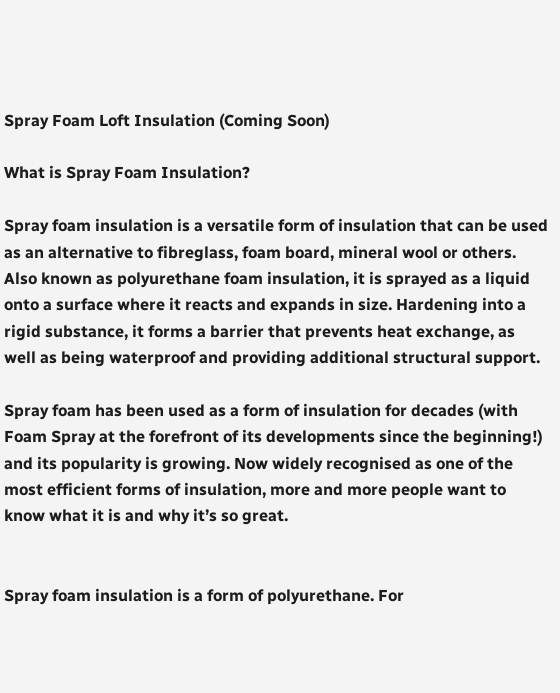Spray Foam Loft Insulation (Coming Soon)

What is Spray Foam Insulation?

Spray foam insulation is a versatile form of insulation that can be used as an alternative to fibreglass, foam board, mineral wool or others. Also known as polyurethane foam insulation, it is sprayed as a liquid onto a surface where it reacts and expands in size. Hardening into a rigid substance, it forms a barrier that prevents heat exchange, as well as being waterproof and providing additional structural support.

Spray foam has been used as a form of insulation for decades (with Foam Spray at the forefront of its developments since the beginning!) and its popularity is growing. Now widely recognised as one of the most efficient forms of insulation, more and more people want to know what it is and why it’s so great.


Spray foam insulation is a form of polyurethane. For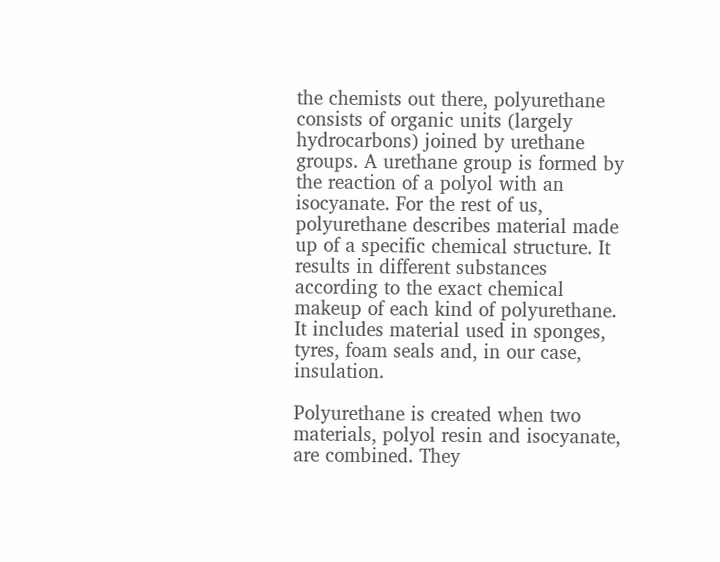the chemists out there, polyurethane consists of organic units (largely hydrocarbons) joined by urethane groups. A urethane group is formed by the reaction of a polyol with an isocyanate. For the rest of us, polyurethane describes material made up of a specific chemical structure. It results in different substances according to the exact chemical makeup of each kind of polyurethane. It includes material used in sponges, tyres, foam seals and, in our case, insulation.

Polyurethane is created when two materials, polyol resin and isocyanate, are combined. They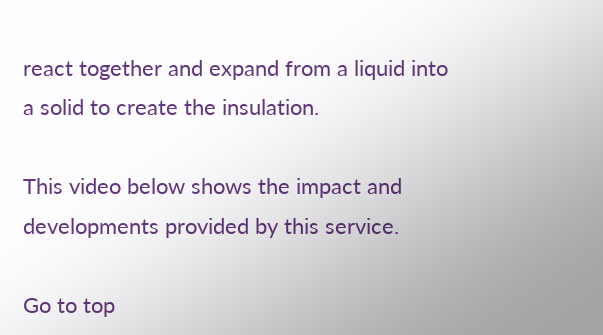react together and expand from a liquid into a solid to create the insulation.

This video below shows the impact and developments provided by this service.

Go to top